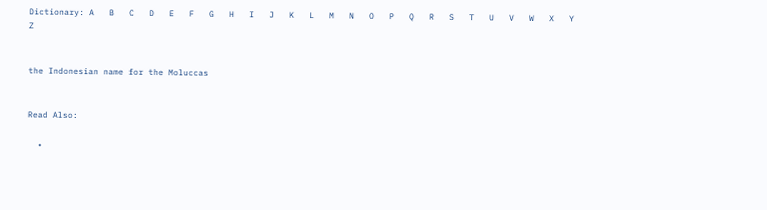Dictionary: A   B   C   D   E   F   G   H   I   J   K   L   M   N   O   P   Q   R   S   T   U   V   W   X   Y   Z


the Indonesian name for the Moluccas


Read Also:

  •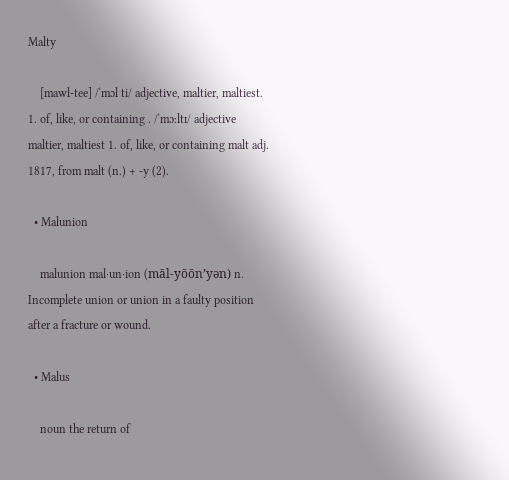Malty

    [mawl-tee] /ˈmɔl ti/ adjective, maltier, maltiest. 1. of, like, or containing . /ˈmɔːltɪ/ adjective maltier, maltiest 1. of, like, or containing malt adj. 1817, from malt (n.) + -y (2).

  • Malunion

    malunion mal·un·ion (māl-yōōn’yən) n. Incomplete union or union in a faulty position after a fracture or wound.

  • Malus

    noun the return of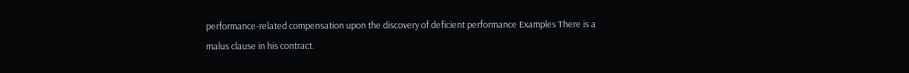performance-related compensation upon the discovery of deficient performance Examples There is a malus clause in his contract.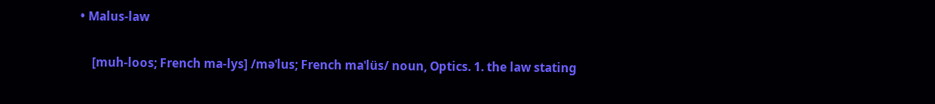• Malus-law

    [muh-loos; French ma-lys] /məˈlus; French maˈlüs/ noun, Optics. 1. the law stating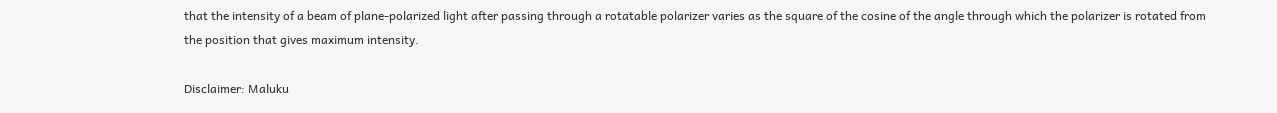that the intensity of a beam of plane-polarized light after passing through a rotatable polarizer varies as the square of the cosine of the angle through which the polarizer is rotated from the position that gives maximum intensity.

Disclaimer: Maluku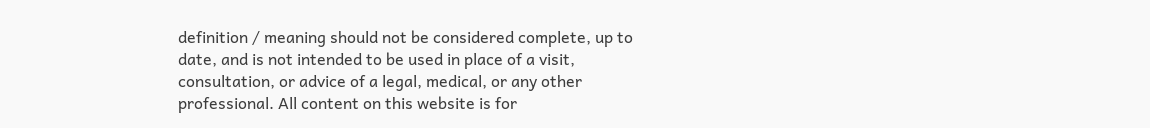definition / meaning should not be considered complete, up to date, and is not intended to be used in place of a visit, consultation, or advice of a legal, medical, or any other professional. All content on this website is for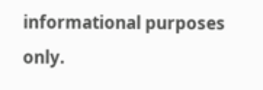informational purposes only.